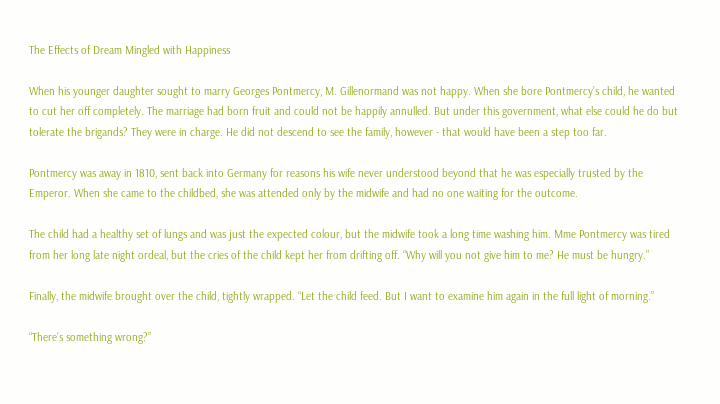The Effects of Dream Mingled with Happiness

When his younger daughter sought to marry Georges Pontmercy, M. Gillenormand was not happy. When she bore Pontmercy’s child, he wanted to cut her off completely. The marriage had born fruit and could not be happily annulled. But under this government, what else could he do but tolerate the brigands? They were in charge. He did not descend to see the family, however - that would have been a step too far.

Pontmercy was away in 1810, sent back into Germany for reasons his wife never understood beyond that he was especially trusted by the Emperor. When she came to the childbed, she was attended only by the midwife and had no one waiting for the outcome.

The child had a healthy set of lungs and was just the expected colour, but the midwife took a long time washing him. Mme Pontmercy was tired from her long late night ordeal, but the cries of the child kept her from drifting off. “Why will you not give him to me? He must be hungry.”

Finally, the midwife brought over the child, tightly wrapped. “Let the child feed. But I want to examine him again in the full light of morning.”

“There’s something wrong?”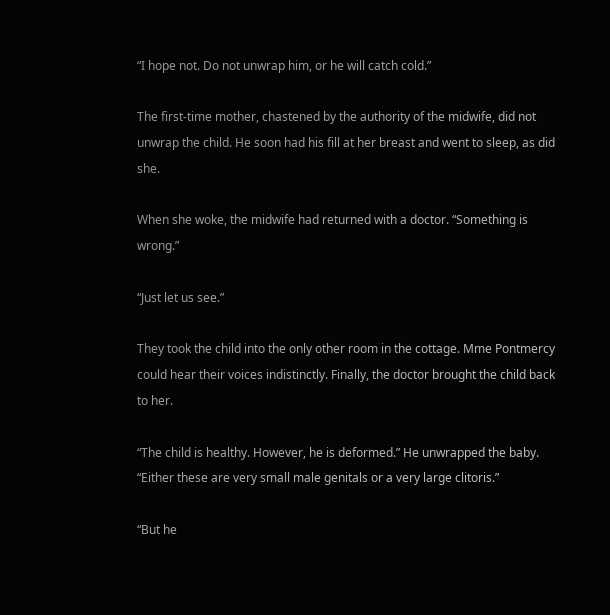“I hope not. Do not unwrap him, or he will catch cold.”

The first-time mother, chastened by the authority of the midwife, did not unwrap the child. He soon had his fill at her breast and went to sleep, as did she.

When she woke, the midwife had returned with a doctor. “Something is wrong.”

“Just let us see.”

They took the child into the only other room in the cottage. Mme Pontmercy could hear their voices indistinctly. Finally, the doctor brought the child back to her.

“The child is healthy. However, he is deformed.” He unwrapped the baby. “Either these are very small male genitals or a very large clitoris.”

“But he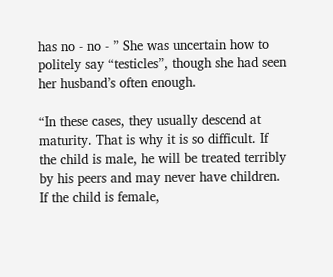has no - no - ” She was uncertain how to politely say “testicles”, though she had seen her husband’s often enough.

“In these cases, they usually descend at maturity. That is why it is so difficult. If the child is male, he will be treated terribly by his peers and may never have children. If the child is female,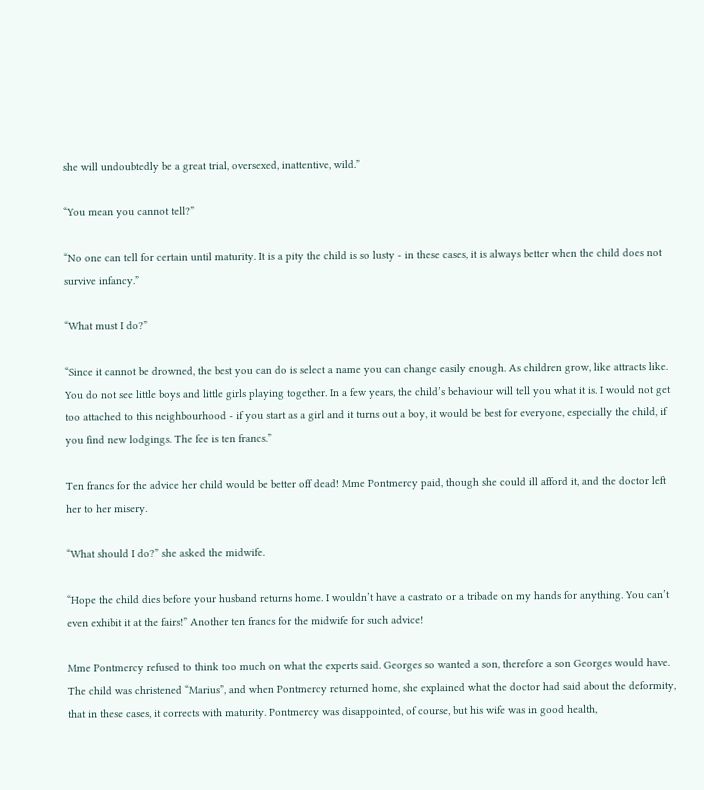she will undoubtedly be a great trial, oversexed, inattentive, wild.”

“You mean you cannot tell?”

“No one can tell for certain until maturity. It is a pity the child is so lusty - in these cases, it is always better when the child does not survive infancy.”

“What must I do?”

“Since it cannot be drowned, the best you can do is select a name you can change easily enough. As children grow, like attracts like. You do not see little boys and little girls playing together. In a few years, the child’s behaviour will tell you what it is. I would not get too attached to this neighbourhood - if you start as a girl and it turns out a boy, it would be best for everyone, especially the child, if you find new lodgings. The fee is ten francs.”

Ten francs for the advice her child would be better off dead! Mme Pontmercy paid, though she could ill afford it, and the doctor left her to her misery.

“What should I do?” she asked the midwife.

“Hope the child dies before your husband returns home. I wouldn’t have a castrato or a tribade on my hands for anything. You can’t even exhibit it at the fairs!” Another ten francs for the midwife for such advice!

Mme Pontmercy refused to think too much on what the experts said. Georges so wanted a son, therefore a son Georges would have. The child was christened “Marius”, and when Pontmercy returned home, she explained what the doctor had said about the deformity, that in these cases, it corrects with maturity. Pontmercy was disappointed, of course, but his wife was in good health,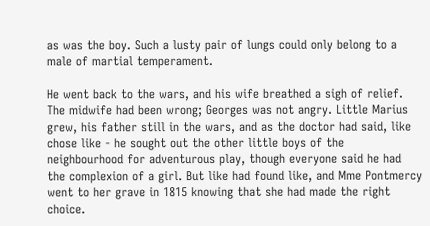as was the boy. Such a lusty pair of lungs could only belong to a male of martial temperament.

He went back to the wars, and his wife breathed a sigh of relief. The midwife had been wrong; Georges was not angry. Little Marius grew, his father still in the wars, and as the doctor had said, like chose like - he sought out the other little boys of the neighbourhood for adventurous play, though everyone said he had the complexion of a girl. But like had found like, and Mme Pontmercy went to her grave in 1815 knowing that she had made the right choice.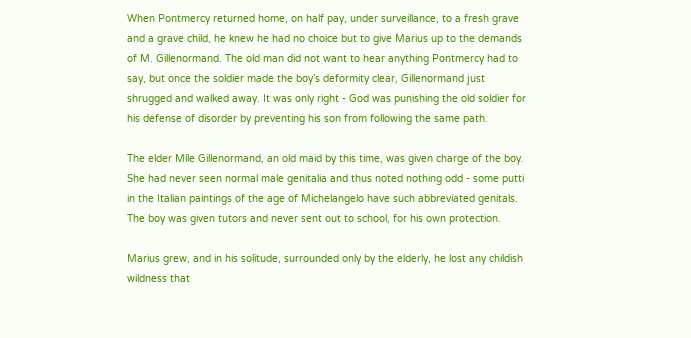When Pontmercy returned home, on half pay, under surveillance, to a fresh grave and a grave child, he knew he had no choice but to give Marius up to the demands of M. Gillenormand. The old man did not want to hear anything Pontmercy had to say, but once the soldier made the boy’s deformity clear, Gillenormand just shrugged and walked away. It was only right - God was punishing the old soldier for his defense of disorder by preventing his son from following the same path.

The elder Mlle Gillenormand, an old maid by this time, was given charge of the boy. She had never seen normal male genitalia and thus noted nothing odd - some putti in the Italian paintings of the age of Michelangelo have such abbreviated genitals. The boy was given tutors and never sent out to school, for his own protection.

Marius grew, and in his solitude, surrounded only by the elderly, he lost any childish wildness that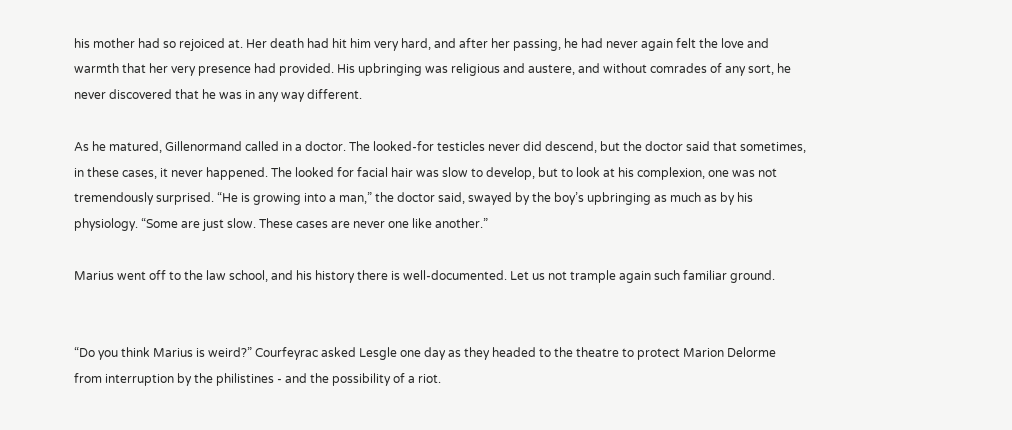his mother had so rejoiced at. Her death had hit him very hard, and after her passing, he had never again felt the love and warmth that her very presence had provided. His upbringing was religious and austere, and without comrades of any sort, he never discovered that he was in any way different.

As he matured, Gillenormand called in a doctor. The looked-for testicles never did descend, but the doctor said that sometimes, in these cases, it never happened. The looked for facial hair was slow to develop, but to look at his complexion, one was not tremendously surprised. “He is growing into a man,” the doctor said, swayed by the boy’s upbringing as much as by his physiology. “Some are just slow. These cases are never one like another.”

Marius went off to the law school, and his history there is well-documented. Let us not trample again such familiar ground.


“Do you think Marius is weird?” Courfeyrac asked Lesgle one day as they headed to the theatre to protect Marion Delorme from interruption by the philistines - and the possibility of a riot.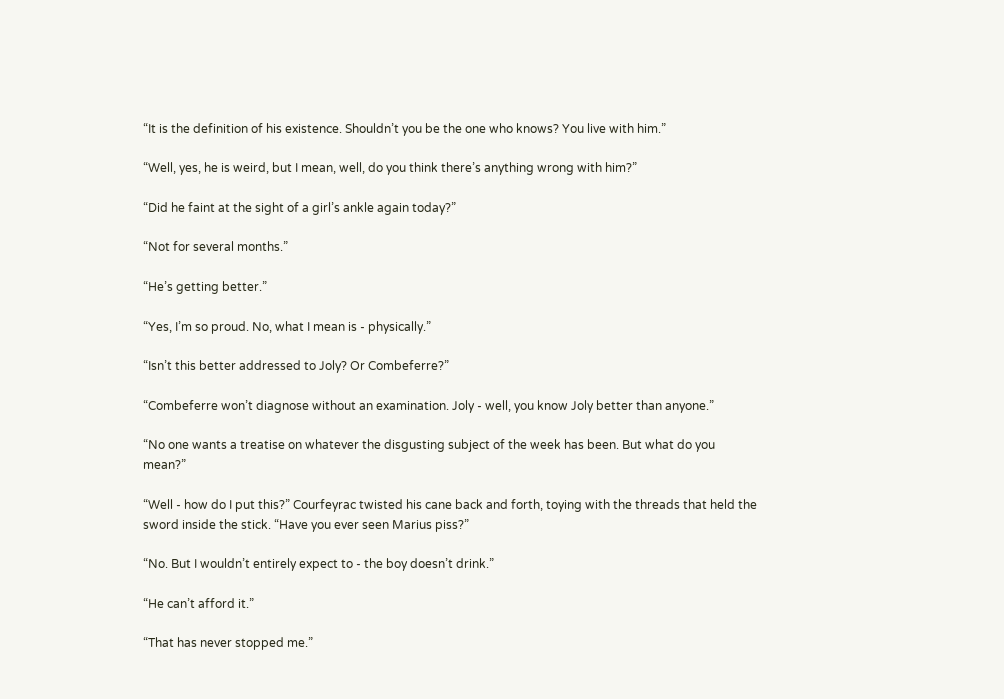“It is the definition of his existence. Shouldn’t you be the one who knows? You live with him.”

“Well, yes, he is weird, but I mean, well, do you think there’s anything wrong with him?”

“Did he faint at the sight of a girl’s ankle again today?”

“Not for several months.”

“He’s getting better.”

“Yes, I’m so proud. No, what I mean is - physically.”

“Isn’t this better addressed to Joly? Or Combeferre?”

“Combeferre won’t diagnose without an examination. Joly - well, you know Joly better than anyone.”

“No one wants a treatise on whatever the disgusting subject of the week has been. But what do you mean?”

“Well - how do I put this?” Courfeyrac twisted his cane back and forth, toying with the threads that held the sword inside the stick. “Have you ever seen Marius piss?”

“No. But I wouldn’t entirely expect to - the boy doesn’t drink.”

“He can’t afford it.”

“That has never stopped me.”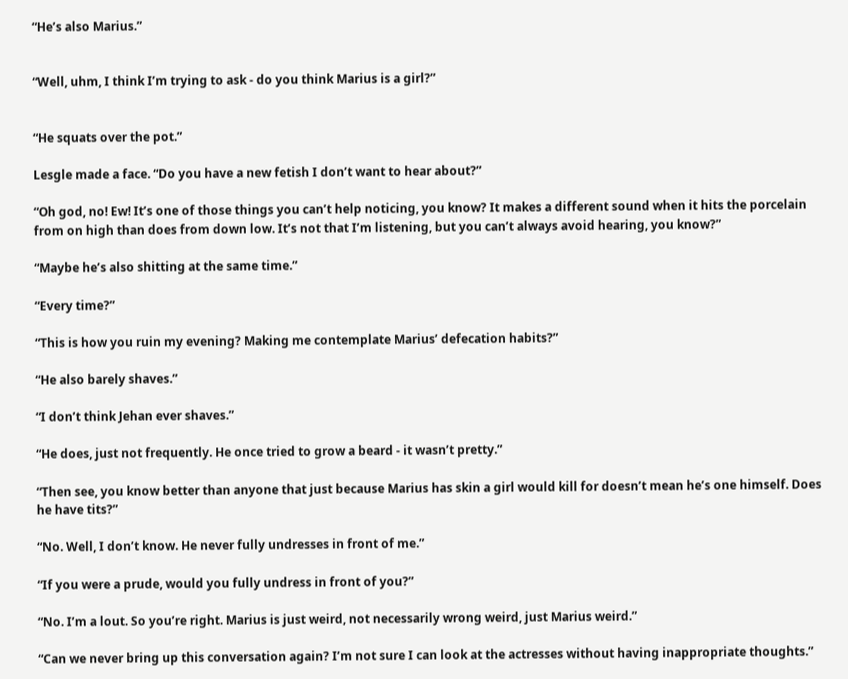“He’s also Marius.”


“Well, uhm, I think I’m trying to ask - do you think Marius is a girl?”


“He squats over the pot.”

Lesgle made a face. “Do you have a new fetish I don’t want to hear about?”

“Oh god, no! Ew! It’s one of those things you can’t help noticing, you know? It makes a different sound when it hits the porcelain from on high than does from down low. It’s not that I’m listening, but you can’t always avoid hearing, you know?”

“Maybe he’s also shitting at the same time.”

“Every time?”

“This is how you ruin my evening? Making me contemplate Marius’ defecation habits?”

“He also barely shaves.”

“I don’t think Jehan ever shaves.”

“He does, just not frequently. He once tried to grow a beard - it wasn’t pretty.”

“Then see, you know better than anyone that just because Marius has skin a girl would kill for doesn’t mean he’s one himself. Does he have tits?”

“No. Well, I don’t know. He never fully undresses in front of me.”

“If you were a prude, would you fully undress in front of you?”

“No. I’m a lout. So you’re right. Marius is just weird, not necessarily wrong weird, just Marius weird.”

“Can we never bring up this conversation again? I’m not sure I can look at the actresses without having inappropriate thoughts.”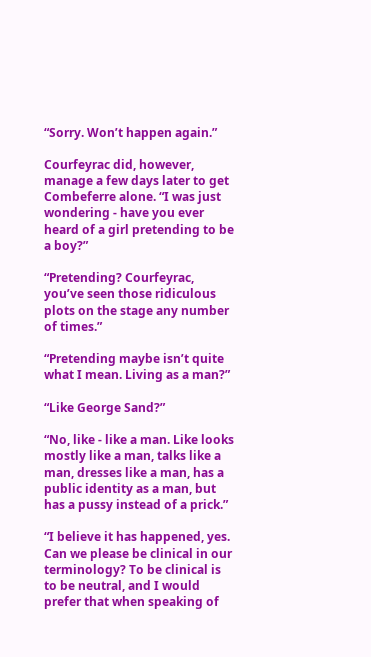“Sorry. Won’t happen again.”

Courfeyrac did, however, manage a few days later to get Combeferre alone. “I was just wondering - have you ever heard of a girl pretending to be a boy?”

“Pretending? Courfeyrac, you’ve seen those ridiculous plots on the stage any number of times.”

“Pretending maybe isn’t quite what I mean. Living as a man?”

“Like George Sand?”

“No, like - like a man. Like looks mostly like a man, talks like a man, dresses like a man, has a public identity as a man, but has a pussy instead of a prick.”

“I believe it has happened, yes. Can we please be clinical in our terminology? To be clinical is to be neutral, and I would prefer that when speaking of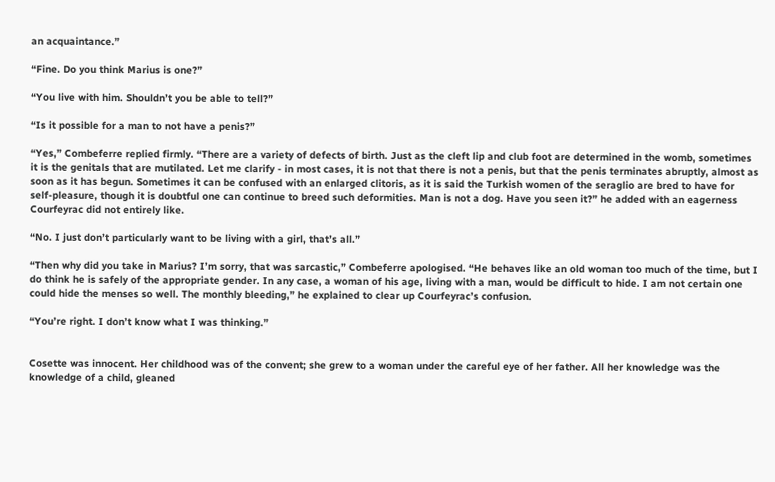an acquaintance.”

“Fine. Do you think Marius is one?”

“You live with him. Shouldn’t you be able to tell?”

“Is it possible for a man to not have a penis?”

“Yes,” Combeferre replied firmly. “There are a variety of defects of birth. Just as the cleft lip and club foot are determined in the womb, sometimes it is the genitals that are mutilated. Let me clarify - in most cases, it is not that there is not a penis, but that the penis terminates abruptly, almost as soon as it has begun. Sometimes it can be confused with an enlarged clitoris, as it is said the Turkish women of the seraglio are bred to have for self-pleasure, though it is doubtful one can continue to breed such deformities. Man is not a dog. Have you seen it?” he added with an eagerness Courfeyrac did not entirely like.

“No. I just don’t particularly want to be living with a girl, that’s all.”

“Then why did you take in Marius? I’m sorry, that was sarcastic,” Combeferre apologised. “He behaves like an old woman too much of the time, but I do think he is safely of the appropriate gender. In any case, a woman of his age, living with a man, would be difficult to hide. I am not certain one could hide the menses so well. The monthly bleeding,” he explained to clear up Courfeyrac’s confusion.

“You’re right. I don’t know what I was thinking.”


Cosette was innocent. Her childhood was of the convent; she grew to a woman under the careful eye of her father. All her knowledge was the knowledge of a child, gleaned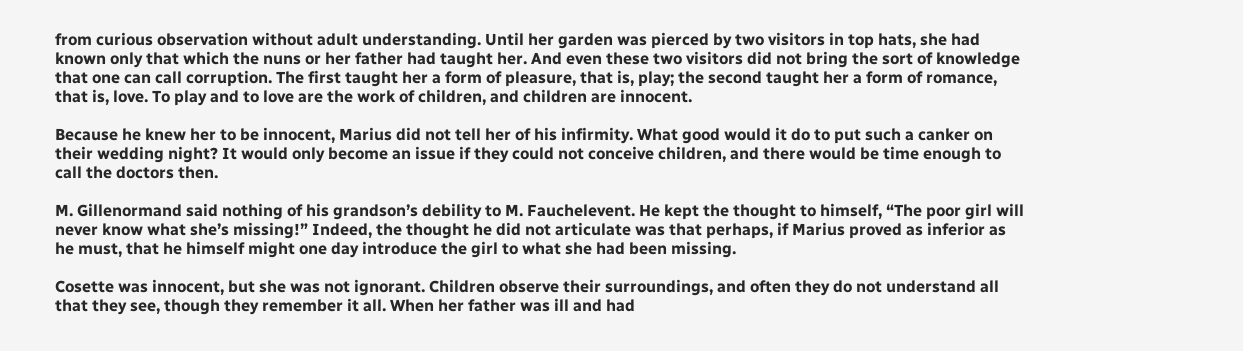from curious observation without adult understanding. Until her garden was pierced by two visitors in top hats, she had known only that which the nuns or her father had taught her. And even these two visitors did not bring the sort of knowledge that one can call corruption. The first taught her a form of pleasure, that is, play; the second taught her a form of romance, that is, love. To play and to love are the work of children, and children are innocent.

Because he knew her to be innocent, Marius did not tell her of his infirmity. What good would it do to put such a canker on their wedding night? It would only become an issue if they could not conceive children, and there would be time enough to call the doctors then.

M. Gillenormand said nothing of his grandson’s debility to M. Fauchelevent. He kept the thought to himself, “The poor girl will never know what she’s missing!” Indeed, the thought he did not articulate was that perhaps, if Marius proved as inferior as he must, that he himself might one day introduce the girl to what she had been missing.

Cosette was innocent, but she was not ignorant. Children observe their surroundings, and often they do not understand all that they see, though they remember it all. When her father was ill and had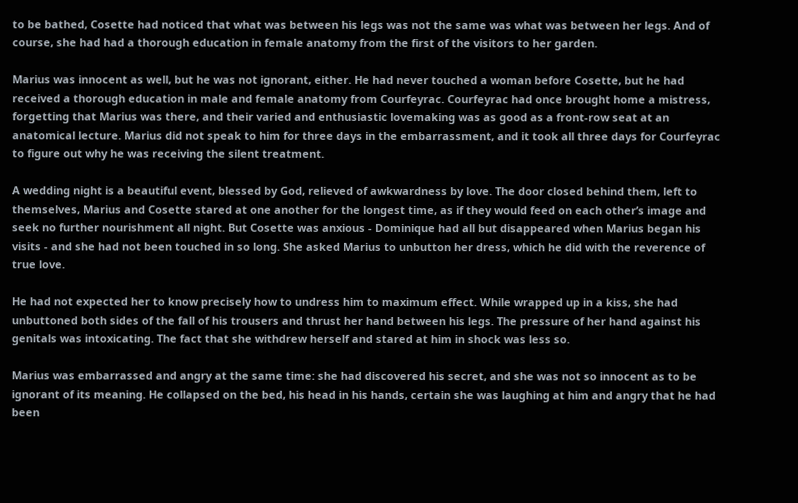to be bathed, Cosette had noticed that what was between his legs was not the same was what was between her legs. And of course, she had had a thorough education in female anatomy from the first of the visitors to her garden.

Marius was innocent as well, but he was not ignorant, either. He had never touched a woman before Cosette, but he had received a thorough education in male and female anatomy from Courfeyrac. Courfeyrac had once brought home a mistress, forgetting that Marius was there, and their varied and enthusiastic lovemaking was as good as a front-row seat at an anatomical lecture. Marius did not speak to him for three days in the embarrassment, and it took all three days for Courfeyrac to figure out why he was receiving the silent treatment.

A wedding night is a beautiful event, blessed by God, relieved of awkwardness by love. The door closed behind them, left to themselves, Marius and Cosette stared at one another for the longest time, as if they would feed on each other’s image and seek no further nourishment all night. But Cosette was anxious - Dominique had all but disappeared when Marius began his visits - and she had not been touched in so long. She asked Marius to unbutton her dress, which he did with the reverence of true love.

He had not expected her to know precisely how to undress him to maximum effect. While wrapped up in a kiss, she had unbuttoned both sides of the fall of his trousers and thrust her hand between his legs. The pressure of her hand against his genitals was intoxicating. The fact that she withdrew herself and stared at him in shock was less so.

Marius was embarrassed and angry at the same time: she had discovered his secret, and she was not so innocent as to be ignorant of its meaning. He collapsed on the bed, his head in his hands, certain she was laughing at him and angry that he had been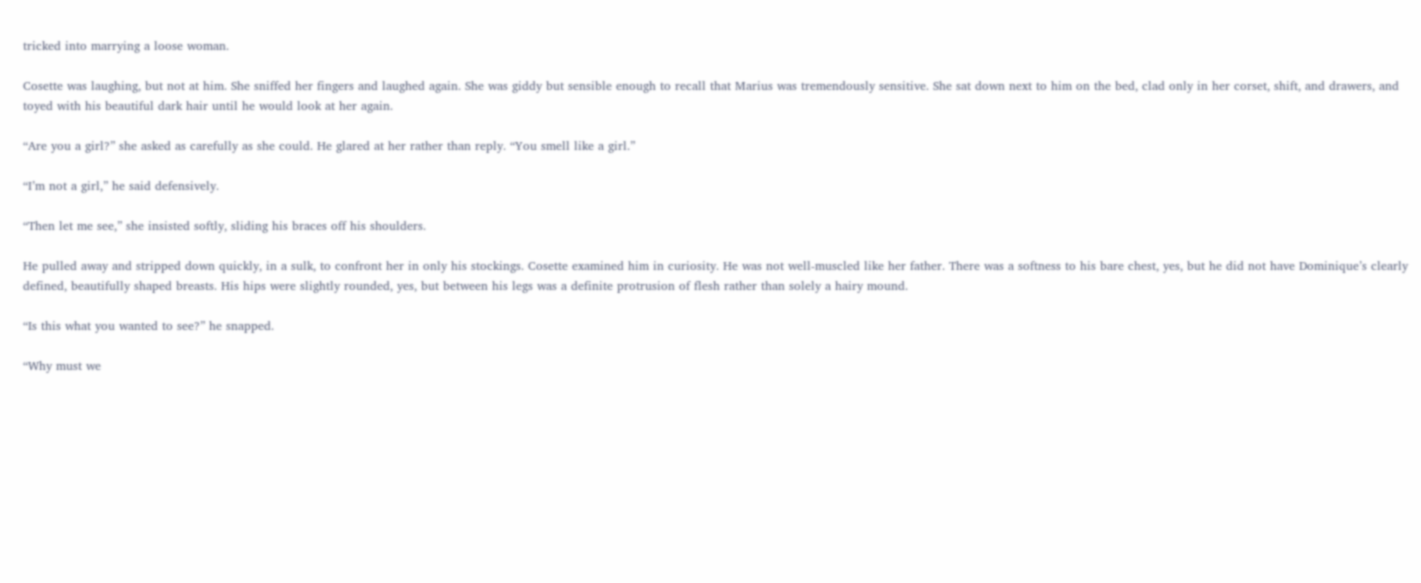tricked into marrying a loose woman.

Cosette was laughing, but not at him. She sniffed her fingers and laughed again. She was giddy but sensible enough to recall that Marius was tremendously sensitive. She sat down next to him on the bed, clad only in her corset, shift, and drawers, and toyed with his beautiful dark hair until he would look at her again.

“Are you a girl?” she asked as carefully as she could. He glared at her rather than reply. “You smell like a girl.”

“I’m not a girl,” he said defensively.

“Then let me see,” she insisted softly, sliding his braces off his shoulders.

He pulled away and stripped down quickly, in a sulk, to confront her in only his stockings. Cosette examined him in curiosity. He was not well-muscled like her father. There was a softness to his bare chest, yes, but he did not have Dominique’s clearly defined, beautifully shaped breasts. His hips were slightly rounded, yes, but between his legs was a definite protrusion of flesh rather than solely a hairy mound.

“Is this what you wanted to see?” he snapped.

“Why must we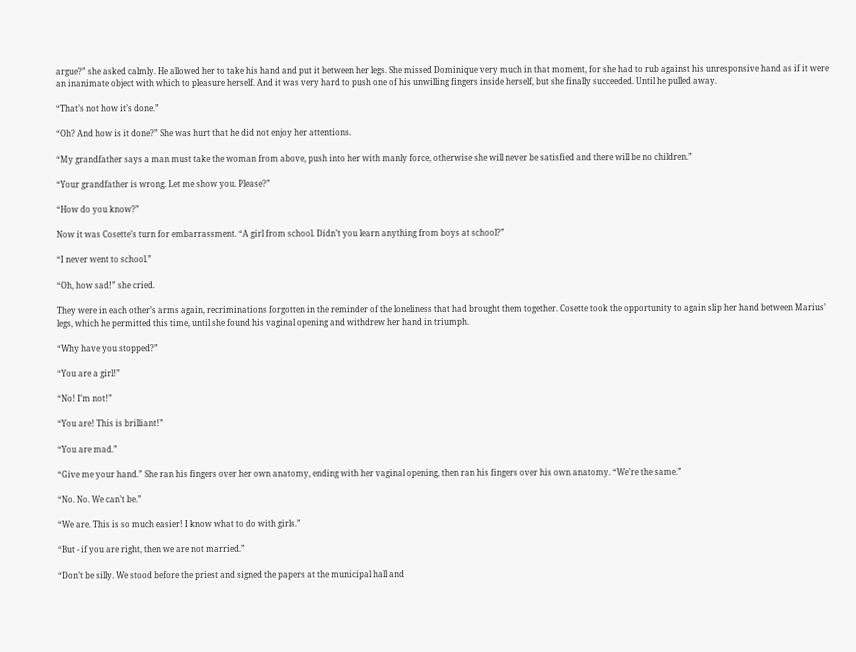argue?” she asked calmly. He allowed her to take his hand and put it between her legs. She missed Dominique very much in that moment, for she had to rub against his unresponsive hand as if it were an inanimate object with which to pleasure herself. And it was very hard to push one of his unwilling fingers inside herself, but she finally succeeded. Until he pulled away.

“That’s not how it’s done.”

“Oh? And how is it done?” She was hurt that he did not enjoy her attentions.

“My grandfather says a man must take the woman from above, push into her with manly force, otherwise she will never be satisfied and there will be no children.”

“Your grandfather is wrong. Let me show you. Please?”

“How do you know?”

Now it was Cosette’s turn for embarrassment. “A girl from school. Didn’t you learn anything from boys at school?”

“I never went to school.”

“Oh, how sad!” she cried.

They were in each other’s arms again, recriminations forgotten in the reminder of the loneliness that had brought them together. Cosette took the opportunity to again slip her hand between Marius’ legs, which he permitted this time, until she found his vaginal opening and withdrew her hand in triumph.

“Why have you stopped?”

“You are a girl!”

“No! I’m not!”

“You are! This is brilliant!”

“You are mad.”

“Give me your hand.” She ran his fingers over her own anatomy, ending with her vaginal opening, then ran his fingers over his own anatomy. “We’re the same.”

“No. No. We can’t be.”

“We are. This is so much easier! I know what to do with girls.”

“But - if you are right, then we are not married.”

“Don’t be silly. We stood before the priest and signed the papers at the municipal hall and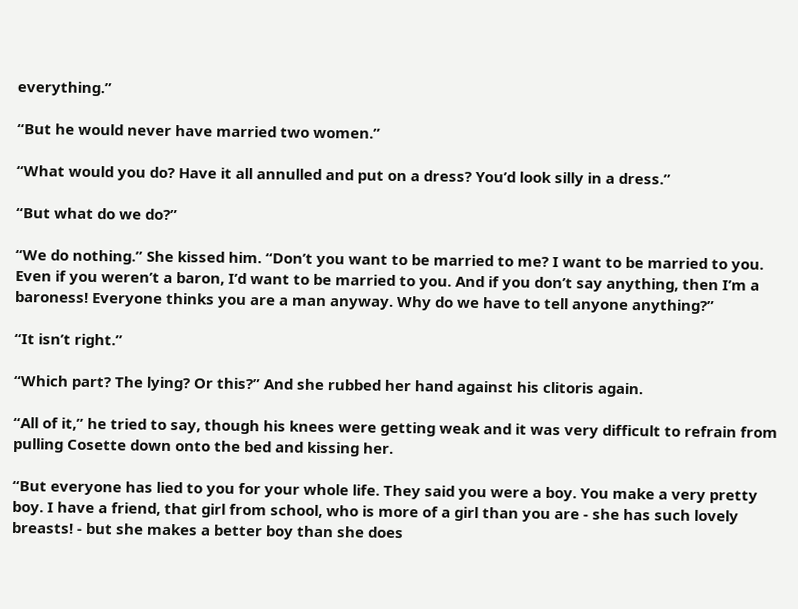everything.”

“But he would never have married two women.”

“What would you do? Have it all annulled and put on a dress? You’d look silly in a dress.”

“But what do we do?”

“We do nothing.” She kissed him. “Don’t you want to be married to me? I want to be married to you. Even if you weren’t a baron, I’d want to be married to you. And if you don’t say anything, then I’m a baroness! Everyone thinks you are a man anyway. Why do we have to tell anyone anything?”

“It isn’t right.”

“Which part? The lying? Or this?” And she rubbed her hand against his clitoris again.

“All of it,” he tried to say, though his knees were getting weak and it was very difficult to refrain from pulling Cosette down onto the bed and kissing her.

“But everyone has lied to you for your whole life. They said you were a boy. You make a very pretty boy. I have a friend, that girl from school, who is more of a girl than you are - she has such lovely breasts! - but she makes a better boy than she does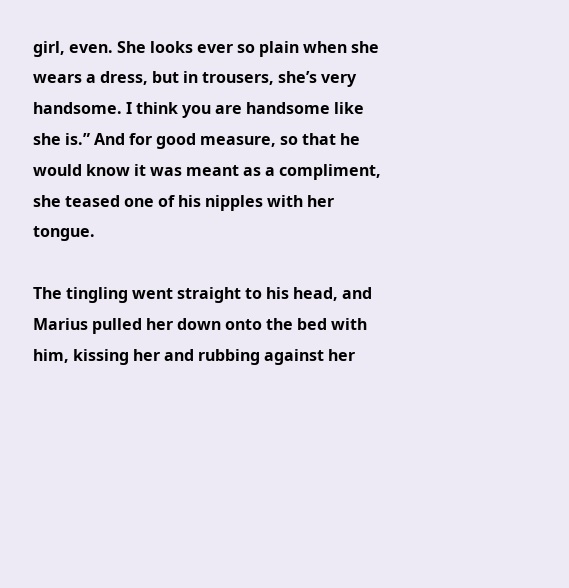girl, even. She looks ever so plain when she wears a dress, but in trousers, she’s very handsome. I think you are handsome like she is.” And for good measure, so that he would know it was meant as a compliment, she teased one of his nipples with her tongue.

The tingling went straight to his head, and Marius pulled her down onto the bed with him, kissing her and rubbing against her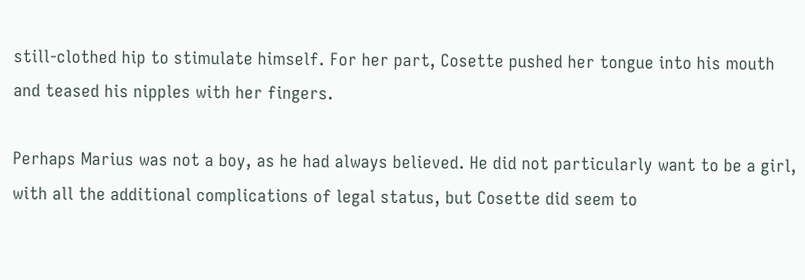still-clothed hip to stimulate himself. For her part, Cosette pushed her tongue into his mouth and teased his nipples with her fingers.

Perhaps Marius was not a boy, as he had always believed. He did not particularly want to be a girl, with all the additional complications of legal status, but Cosette did seem to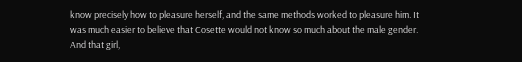know precisely how to pleasure herself, and the same methods worked to pleasure him. It was much easier to believe that Cosette would not know so much about the male gender. And that girl,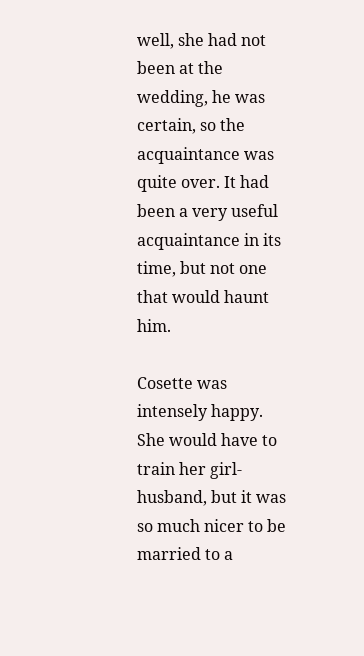well, she had not been at the wedding, he was certain, so the acquaintance was quite over. It had been a very useful acquaintance in its time, but not one that would haunt him.

Cosette was intensely happy. She would have to train her girl-husband, but it was so much nicer to be married to a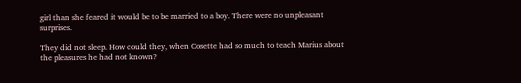girl than she feared it would be to be married to a boy. There were no unpleasant surprises.

They did not sleep. How could they, when Cosette had so much to teach Marius about the pleasures he had not known?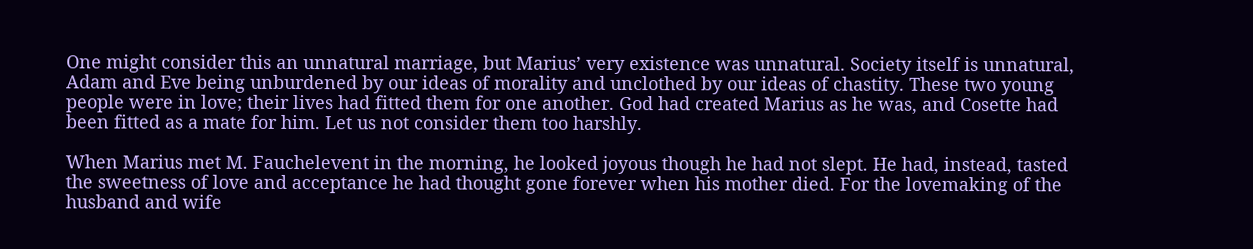One might consider this an unnatural marriage, but Marius’ very existence was unnatural. Society itself is unnatural, Adam and Eve being unburdened by our ideas of morality and unclothed by our ideas of chastity. These two young people were in love; their lives had fitted them for one another. God had created Marius as he was, and Cosette had been fitted as a mate for him. Let us not consider them too harshly.

When Marius met M. Fauchelevent in the morning, he looked joyous though he had not slept. He had, instead, tasted the sweetness of love and acceptance he had thought gone forever when his mother died. For the lovemaking of the husband and wife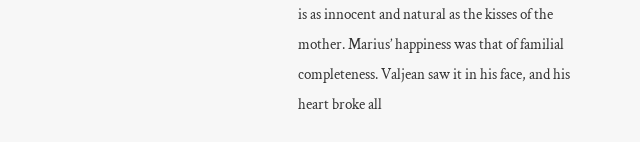is as innocent and natural as the kisses of the mother. Marius’ happiness was that of familial completeness. Valjean saw it in his face, and his heart broke all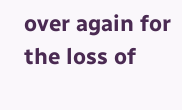over again for the loss of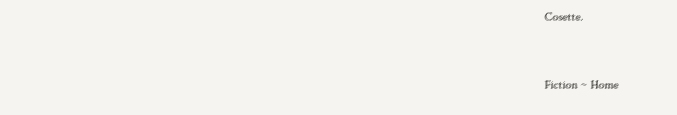Cosette.


Fiction ~ Home